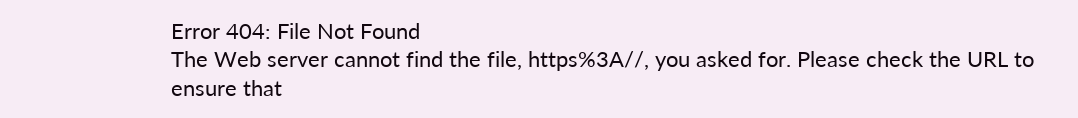Error 404: File Not Found
The Web server cannot find the file, https%3A//, you asked for. Please check the URL to ensure that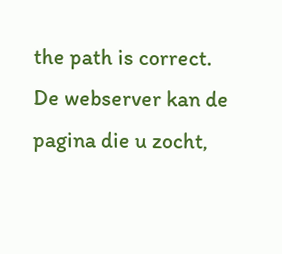the path is correct.
De webserver kan de pagina die u zocht,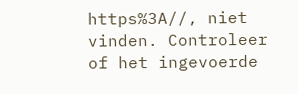https%3A//, niet vinden. Controleer of het ingevoerde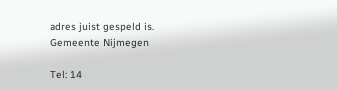adres juist gespeld is.
Gemeente Nijmegen

Tel: 14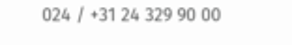024 / +31 24 329 90 00